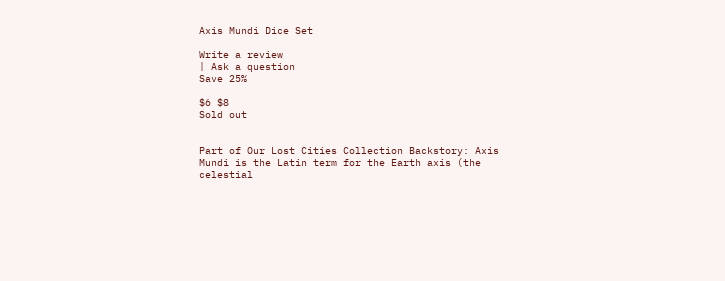Axis Mundi Dice Set

Write a review
| Ask a question
Save 25%

$6 $8
Sold out


Part of Our Lost Cities Collection Backstory: Axis Mundi is the Latin term for the Earth axis (the celestial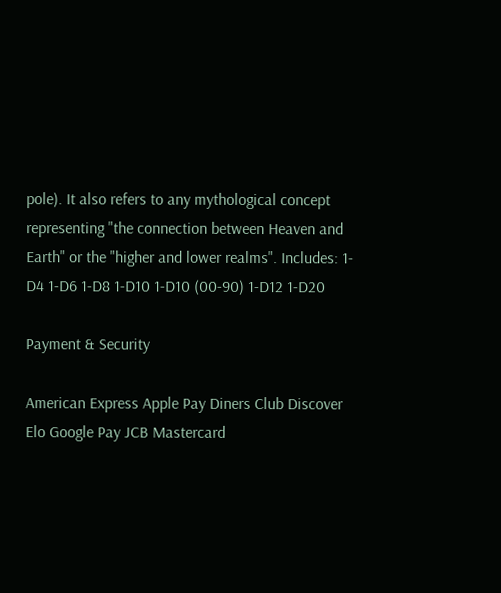pole). It also refers to any mythological concept representing "the connection between Heaven and Earth" or the "higher and lower realms". Includes: 1-D4 1-D6 1-D8 1-D10 1-D10 (00-90) 1-D12 1-D20

Payment & Security

American Express Apple Pay Diners Club Discover Elo Google Pay JCB Mastercard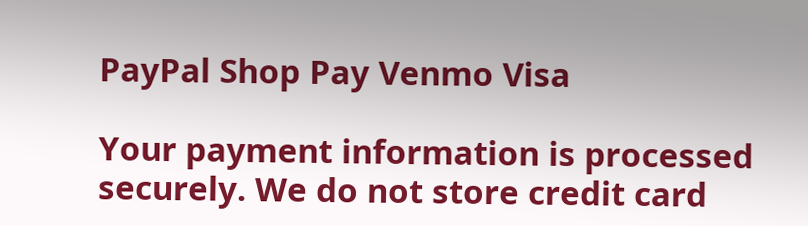PayPal Shop Pay Venmo Visa

Your payment information is processed securely. We do not store credit card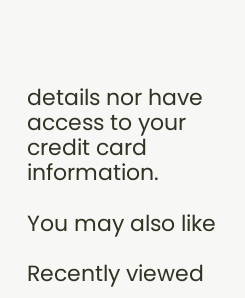details nor have access to your credit card information.

You may also like

Recently viewed